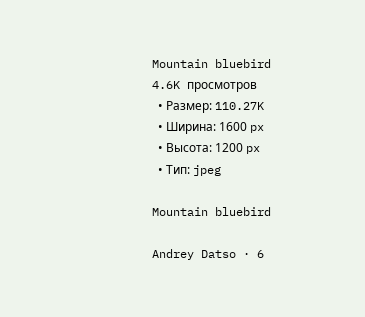Mountain bluebird
4.6K просмотров
  • Размер: 110.27K
  • Ширина: 1600 px
  • Высота: 1200 px
  • Тип: jpeg

Mountain bluebird

Andrey Datso · 6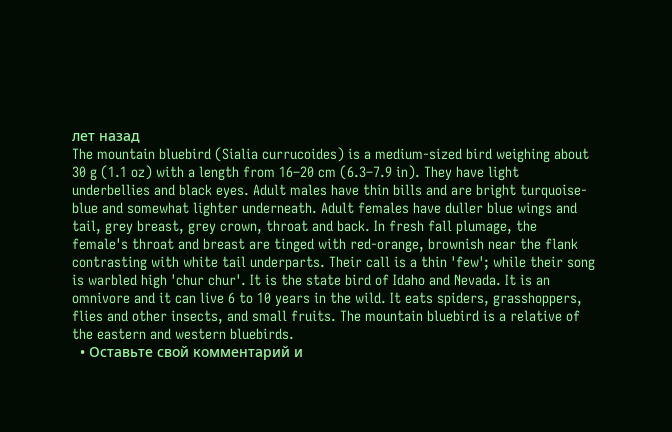лет назад
The mountain bluebird (Sialia currucoides) is a medium-sized bird weighing about 30 g (1.1 oz) with a length from 16–20 cm (6.3–7.9 in). They have light underbellies and black eyes. Adult males have thin bills and are bright turquoise-blue and somewhat lighter underneath. Adult females have duller blue wings and tail, grey breast, grey crown, throat and back. In fresh fall plumage, the female's throat and breast are tinged with red-orange, brownish near the flank contrasting with white tail underparts. Their call is a thin 'few'; while their song is warbled high 'chur chur'. It is the state bird of Idaho and Nevada. It is an omnivore and it can live 6 to 10 years in the wild. It eats spiders, grasshoppers, flies and other insects, and small fruits. The mountain bluebird is a relative of the eastern and western bluebirds.
  • Оставьте свой комментарий и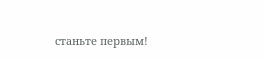станьте первым!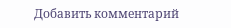Добавить комментарий